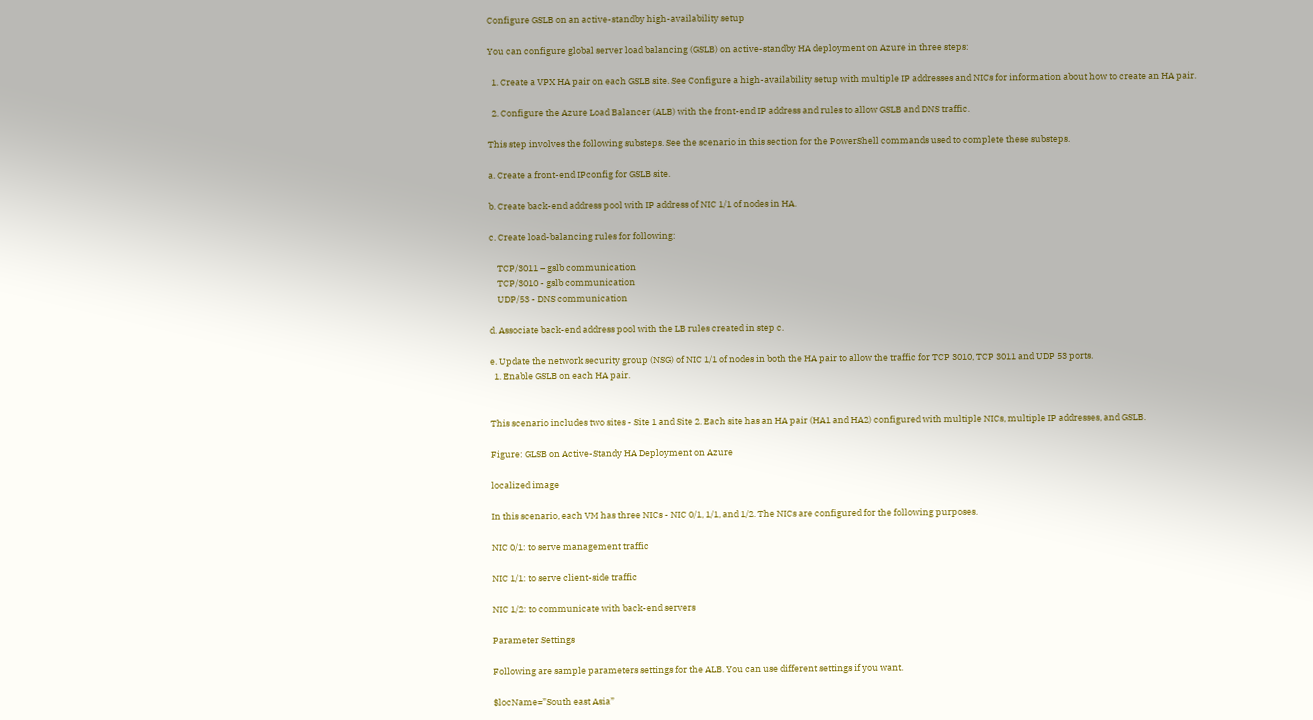Configure GSLB on an active-standby high-availability setup

You can configure global server load balancing (GSLB) on active-standby HA deployment on Azure in three steps:

  1. Create a VPX HA pair on each GSLB site. See Configure a high-availability setup with multiple IP addresses and NICs for information about how to create an HA pair.

  2. Configure the Azure Load Balancer (ALB) with the front-end IP address and rules to allow GSLB and DNS traffic.

This step involves the following substeps. See the scenario in this section for the PowerShell commands used to complete these substeps.

a. Create a front-end IPconfig for GSLB site.

b. Create back-end address pool with IP address of NIC 1/1 of nodes in HA.

c. Create load-balancing rules for following:

    TCP/3011 – gslb communication
    TCP/3010 - gslb communication
    UDP/53 - DNS communication

d. Associate back-end address pool with the LB rules created in step c.

e. Update the network security group (NSG) of NIC 1/1 of nodes in both the HA pair to allow the traffic for TCP 3010, TCP 3011 and UDP 53 ports.
  1. Enable GSLB on each HA pair.


This scenario includes two sites - Site 1 and Site 2. Each site has an HA pair (HA1 and HA2) configured with multiple NICs, multiple IP addresses, and GSLB.

Figure: GLSB on Active-Standy HA Deployment on Azure

localized image

In this scenario, each VM has three NICs - NIC 0/1, 1/1, and 1/2. The NICs are configured for the following purposes.

NIC 0/1: to serve management traffic

NIC 1/1: to serve client-side traffic

NIC 1/2: to communicate with back-end servers

Parameter Settings

Following are sample parameters settings for the ALB. You can use different settings if you want.

$locName=”South east Asia”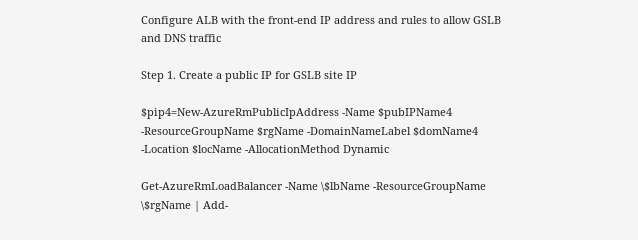Configure ALB with the front-end IP address and rules to allow GSLB and DNS traffic

Step 1. Create a public IP for GSLB site IP

$pip4=New-AzureRmPublicIpAddress -Name $pubIPName4 -ResourceGroupName $rgName -DomainNameLabel $domName4 -Location $locName -AllocationMethod Dynamic

Get-AzureRmLoadBalancer -Name \$lbName -ResourceGroupName \$rgName | Add-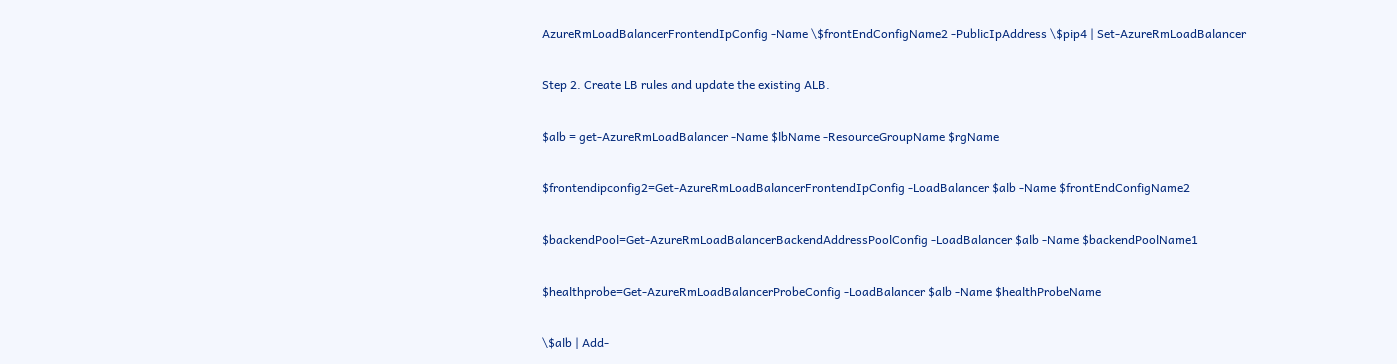AzureRmLoadBalancerFrontendIpConfig -Name \$frontEndConfigName2 -PublicIpAddress \$pip4 | Set-AzureRmLoadBalancer

Step 2. Create LB rules and update the existing ALB.

$alb = get-AzureRmLoadBalancer -Name $lbName -ResourceGroupName $rgName

$frontendipconfig2=Get-AzureRmLoadBalancerFrontendIpConfig -LoadBalancer $alb -Name $frontEndConfigName2

$backendPool=Get-AzureRmLoadBalancerBackendAddressPoolConfig -LoadBalancer $alb -Name $backendPoolName1

$healthprobe=Get-AzureRmLoadBalancerProbeConfig -LoadBalancer $alb -Name $healthProbeName

\$alb | Add-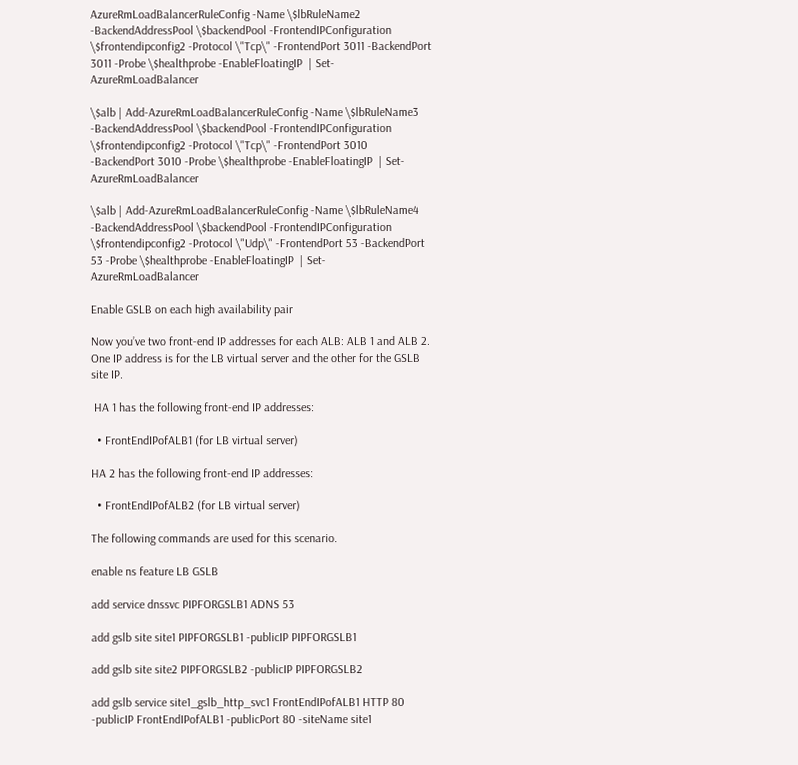AzureRmLoadBalancerRuleConfig -Name \$lbRuleName2 -BackendAddressPool \$backendPool -FrontendIPConfiguration  \$frontendipconfig2 -Protocol \"Tcp\" -FrontendPort 3011 -BackendPort 3011 -Probe \$healthprobe -EnableFloatingIP  | Set-AzureRmLoadBalancer

\$alb | Add-AzureRmLoadBalancerRuleConfig -Name \$lbRuleName3 -BackendAddressPool \$backendPool -FrontendIPConfiguration  \$frontendipconfig2 -Protocol \"Tcp\" -FrontendPort 3010 -BackendPort 3010 -Probe \$healthprobe -EnableFloatingIP  | Set-AzureRmLoadBalancer

\$alb | Add-AzureRmLoadBalancerRuleConfig -Name \$lbRuleName4 -BackendAddressPool \$backendPool -FrontendIPConfiguration  \$frontendipconfig2 -Protocol \"Udp\" -FrontendPort 53 -BackendPort 53 -Probe \$healthprobe -EnableFloatingIP  | Set-AzureRmLoadBalancer

Enable GSLB on each high availability pair

Now you’ve two front-end IP addresses for each ALB: ALB 1 and ALB 2. One IP address is for the LB virtual server and the other for the GSLB site IP.

 HA 1 has the following front-end IP addresses:

  • FrontEndIPofALB1 (for LB virtual server)

HA 2 has the following front-end IP addresses:

  • FrontEndIPofALB2 (for LB virtual server)

The following commands are used for this scenario.

enable ns feature LB GSLB

add service dnssvc PIPFORGSLB1 ADNS 53

add gslb site site1 PIPFORGSLB1 -publicIP PIPFORGSLB1

add gslb site site2 PIPFORGSLB2 -publicIP PIPFORGSLB2

add gslb service site1_gslb_http_svc1 FrontEndIPofALB1 HTTP 80 -publicIP FrontEndIPofALB1 -publicPort 80 -siteName site1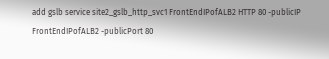add gslb service site2_gslb_http_svc1 FrontEndIPofALB2 HTTP 80 -publicIP FrontEndIPofALB2 -publicPort 80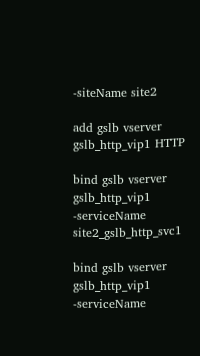-siteName site2

add gslb vserver gslb_http_vip1 HTTP

bind gslb vserver gslb_http_vip1 -serviceName site2_gslb_http_svc1

bind gslb vserver gslb_http_vip1 -serviceName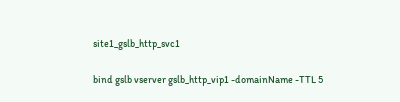site1_gslb_http_svc1

bind gslb vserver gslb_http_vip1 -domainName -TTL 5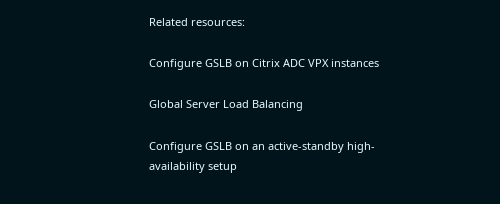Related resources:

Configure GSLB on Citrix ADC VPX instances

Global Server Load Balancing

Configure GSLB on an active-standby high-availability setup